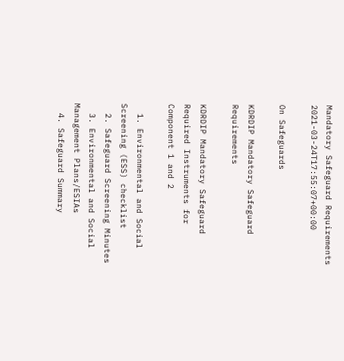Mandatory Safeguard Requirements 2021-03-24T17:55:07+00:00

On Safeguards

KDRDIP Mandatory Safeguard Requirements

KDRDIP Mandatory Safeguard Required Instruments for Component 1 and 2

  1. Environmental and Social Screening (ESS) checklist
  2. Safeguard Screening Minutes
  3. Environmental and Social Management Plans/ESIAs
  4. Safeguard Summary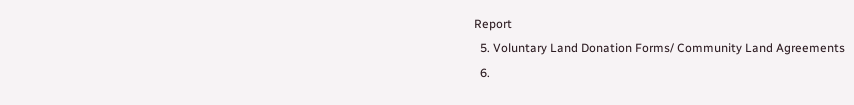Report
  5. Voluntary Land Donation Forms/ Community Land Agreements
  6.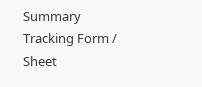Summary Tracking Form / Sheet